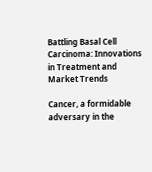Battling Basal Cell Carcinoma: Innovations in Treatment and Market Trends

Cancer, a formidable adversary in the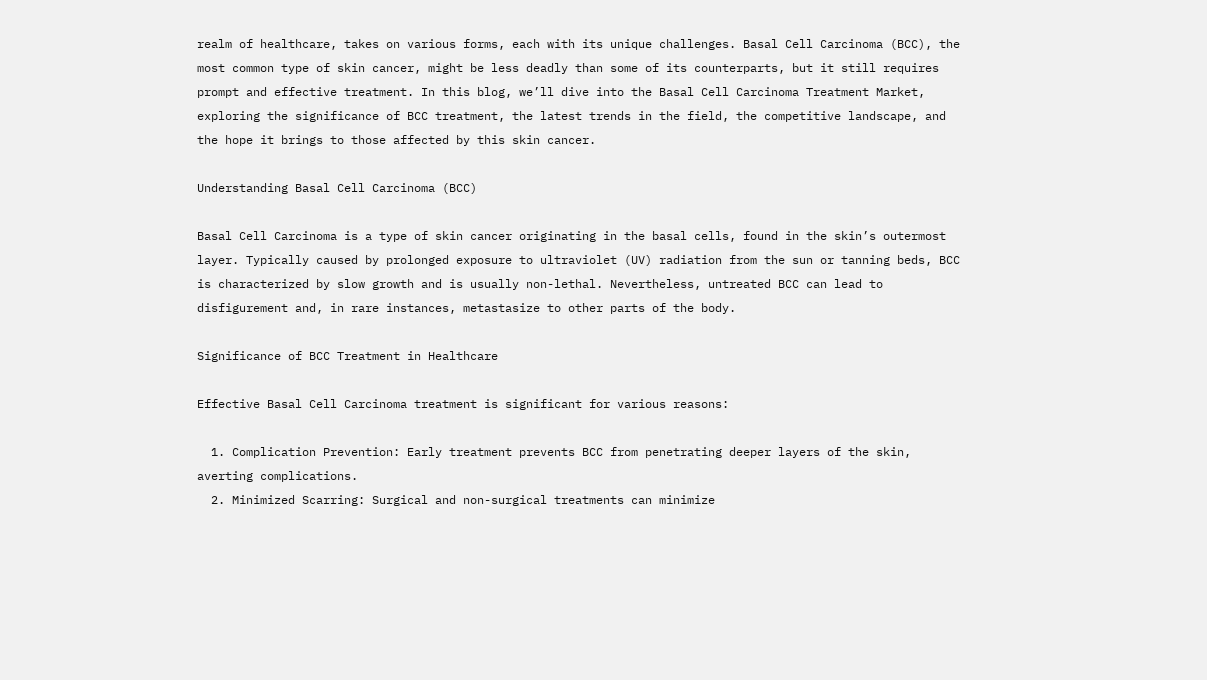realm of healthcare, takes on various forms, each with its unique challenges. Basal Cell Carcinoma (BCC), the most common type of skin cancer, might be less deadly than some of its counterparts, but it still requires prompt and effective treatment. In this blog, we’ll dive into the Basal Cell Carcinoma Treatment Market, exploring the significance of BCC treatment, the latest trends in the field, the competitive landscape, and the hope it brings to those affected by this skin cancer.

Understanding Basal Cell Carcinoma (BCC)

Basal Cell Carcinoma is a type of skin cancer originating in the basal cells, found in the skin’s outermost layer. Typically caused by prolonged exposure to ultraviolet (UV) radiation from the sun or tanning beds, BCC is characterized by slow growth and is usually non-lethal. Nevertheless, untreated BCC can lead to disfigurement and, in rare instances, metastasize to other parts of the body.

Significance of BCC Treatment in Healthcare

Effective Basal Cell Carcinoma treatment is significant for various reasons:

  1. Complication Prevention: Early treatment prevents BCC from penetrating deeper layers of the skin, averting complications.
  2. Minimized Scarring: Surgical and non-surgical treatments can minimize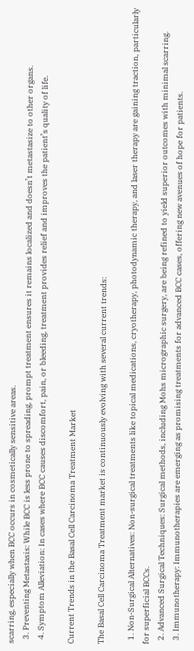scarring, especially when BCC occurs in cosmetically sensitive areas.
  3. Preventing Metastasis: While BCC is less prone to spreading, prompt treatment ensures it remains localized and doesn’t metastasize to other organs.
  4. Symptom Alleviation: In cases where BCC causes discomfort, pain, or bleeding, treatment provides relief and improves the patient’s quality of life.

Current Trends in the Basal Cell Carcinoma Treatment Market

The Basal Cell Carcinoma Treatment market is continuously evolving with several current trends:

  1. Non-Surgical Alternatives: Non-surgical treatments like topical medications, cryotherapy, photodynamic therapy, and laser therapy are gaining traction, particularly for superficial BCCs.
  2. Advanced Surgical Techniques: Surgical methods, including Mohs micrographic surgery, are being refined to yield superior outcomes with minimal scarring.
  3. Immunotherapy: Immunotherapies are emerging as promising treatments for advanced BCC cases, offering new avenues of hope for patients.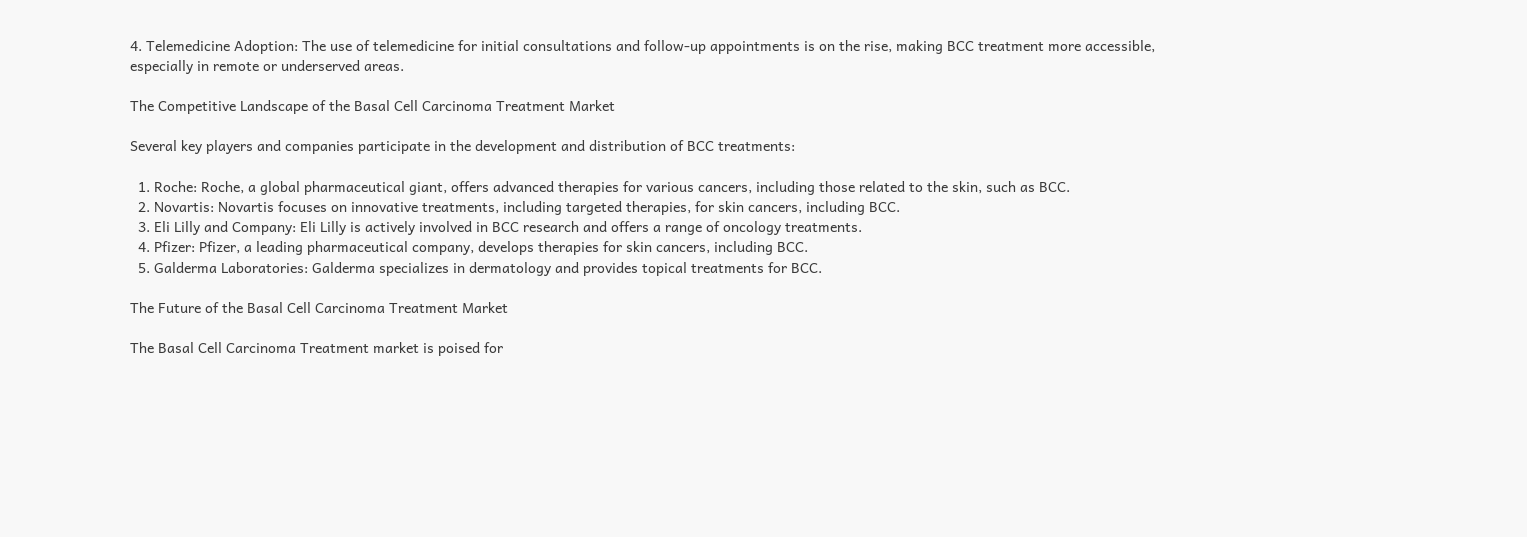4. Telemedicine Adoption: The use of telemedicine for initial consultations and follow-up appointments is on the rise, making BCC treatment more accessible, especially in remote or underserved areas.

The Competitive Landscape of the Basal Cell Carcinoma Treatment Market

Several key players and companies participate in the development and distribution of BCC treatments:

  1. Roche: Roche, a global pharmaceutical giant, offers advanced therapies for various cancers, including those related to the skin, such as BCC.
  2. Novartis: Novartis focuses on innovative treatments, including targeted therapies, for skin cancers, including BCC.
  3. Eli Lilly and Company: Eli Lilly is actively involved in BCC research and offers a range of oncology treatments.
  4. Pfizer: Pfizer, a leading pharmaceutical company, develops therapies for skin cancers, including BCC.
  5. Galderma Laboratories: Galderma specializes in dermatology and provides topical treatments for BCC.

The Future of the Basal Cell Carcinoma Treatment Market

The Basal Cell Carcinoma Treatment market is poised for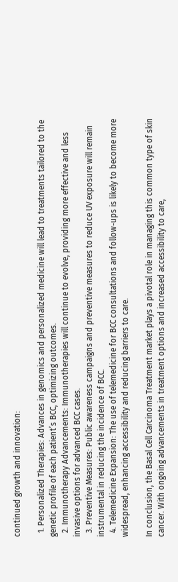continued growth and innovation:

  1. Personalized Therapies: Advances in genomics and personalized medicine will lead to treatments tailored to the genetic profile of each patient’s BCC, optimizing outcomes.
  2. Immunotherapy Advancements: Immunotherapies will continue to evolve, providing more effective and less invasive options for advanced BCC cases.
  3. Preventive Measures: Public awareness campaigns and preventive measures to reduce UV exposure will remain instrumental in reducing the incidence of BCC.
  4. Telemedicine Expansion: The use of telemedicine for BCC consultations and follow-ups is likely to become more widespread, enhancing accessibility and reducing barriers to care.

In conclusion, the Basal Cell Carcinoma Treatment market plays a pivotal role in managing this common type of skin cancer. With ongoing advancements in treatment options and increased accessibility to care,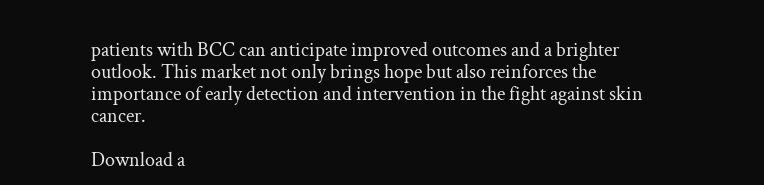patients with BCC can anticipate improved outcomes and a brighter outlook. This market not only brings hope but also reinforces the importance of early detection and intervention in the fight against skin cancer.

Download a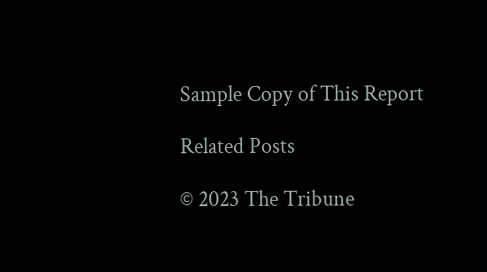Sample Copy of This Report

Related Posts

© 2023 The Tribune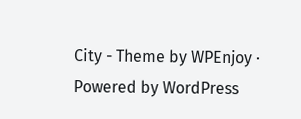City - Theme by WPEnjoy · Powered by WordPress